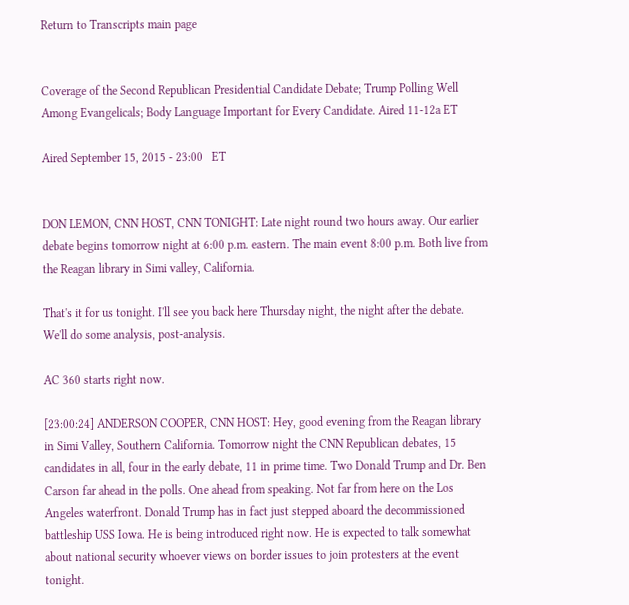Return to Transcripts main page


Coverage of the Second Republican Presidential Candidate Debate; Trump Polling Well Among Evangelicals; Body Language Important for Every Candidate. Aired 11-12a ET

Aired September 15, 2015 - 23:00   ET


DON LEMON, CNN HOST, CNN TONIGHT: Late night round two hours away. Our earlier debate begins tomorrow night at 6:00 p.m. eastern. The main event 8:00 p.m. Both live from the Reagan library in Simi valley, California.

That's it for us tonight. I'll see you back here Thursday night, the night after the debate. We'll do some analysis, post-analysis.

AC 360 starts right now.

[23:00:24] ANDERSON COOPER, CNN HOST: Hey, good evening from the Reagan library in Simi Valley, Southern California. Tomorrow night the CNN Republican debates, 15 candidates in all, four in the early debate, 11 in prime time. Two Donald Trump and Dr. Ben Carson far ahead in the polls. One ahead from speaking. Not far from here on the Los Angeles waterfront. Donald Trump has in fact just stepped aboard the decommissioned battleship USS Iowa. He is being introduced right now. He is expected to talk somewhat about national security whoever views on border issues to join protesters at the event tonight.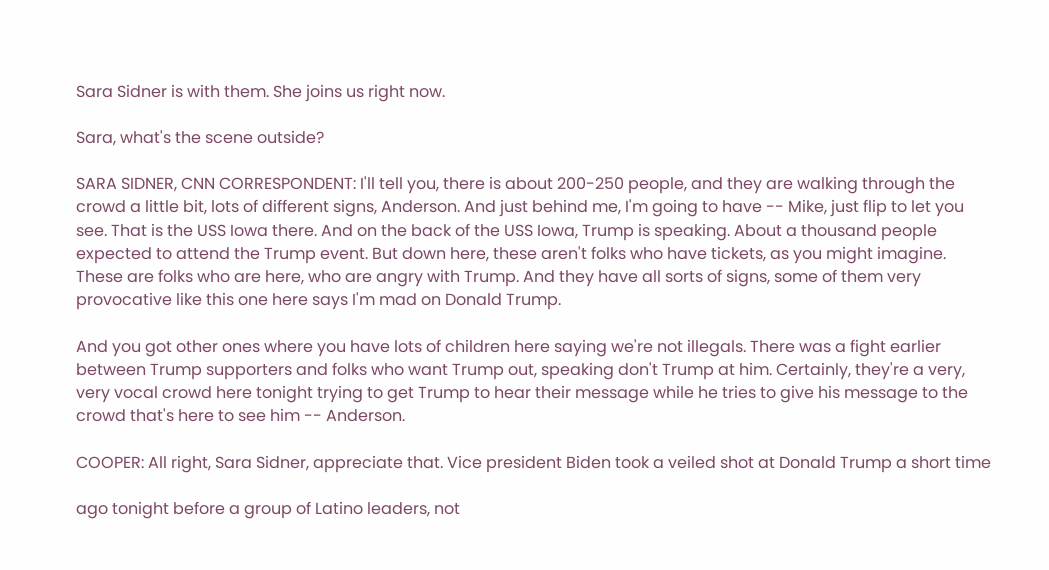Sara Sidner is with them. She joins us right now.

Sara, what's the scene outside?

SARA SIDNER, CNN CORRESPONDENT: I'll tell you, there is about 200-250 people, and they are walking through the crowd a little bit, lots of different signs, Anderson. And just behind me, I'm going to have -- Mike, just flip to let you see. That is the USS Iowa there. And on the back of the USS Iowa, Trump is speaking. About a thousand people expected to attend the Trump event. But down here, these aren't folks who have tickets, as you might imagine. These are folks who are here, who are angry with Trump. And they have all sorts of signs, some of them very provocative like this one here says I'm mad on Donald Trump.

And you got other ones where you have lots of children here saying we're not illegals. There was a fight earlier between Trump supporters and folks who want Trump out, speaking don't Trump at him. Certainly, they're a very, very vocal crowd here tonight trying to get Trump to hear their message while he tries to give his message to the crowd that's here to see him -- Anderson.

COOPER: All right, Sara Sidner, appreciate that. Vice president Biden took a veiled shot at Donald Trump a short time

ago tonight before a group of Latino leaders, not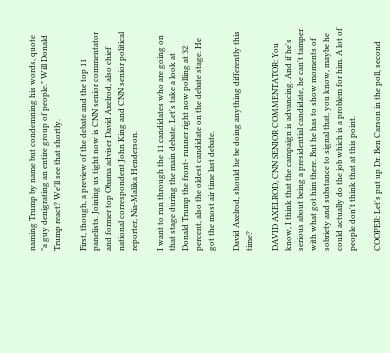naming Trump by name but condemning his words, quote "a guy denigrating an entire group of people." Will Donald Trump react? We'll see that shortly.

First, though, a preview of the debate and the top 11 panelists. Joining us tight now is CNN senior commentator and former top Obama adviser David Axelrod, also chief national correspondent John King and CNN senior political reporter, Nia-Malika Henderson.

I want to run through the 11 candidates who are going on that stage during the main debate. Let's take a look at Donald Trump the front- runner right now polling at 32 percent, also the oldest candidate on the debate stage. He got the most air time last debate.

David Axelrod, should he be doing anything differently this time?

DAVID AXELROD, CNN SENIOR COMMENTATOR: You know, I think that the campaign is advancing. And if he's serious about being a presidential candidate, he can't tamper with what got him there. But he has to show moments of sobriety and substance to signal that, you know, maybe he could actually do the job which is a problem for him. A lot of people don't think that at this point.

COOPER: Let's put up Dr. Ben Carson in the poll, second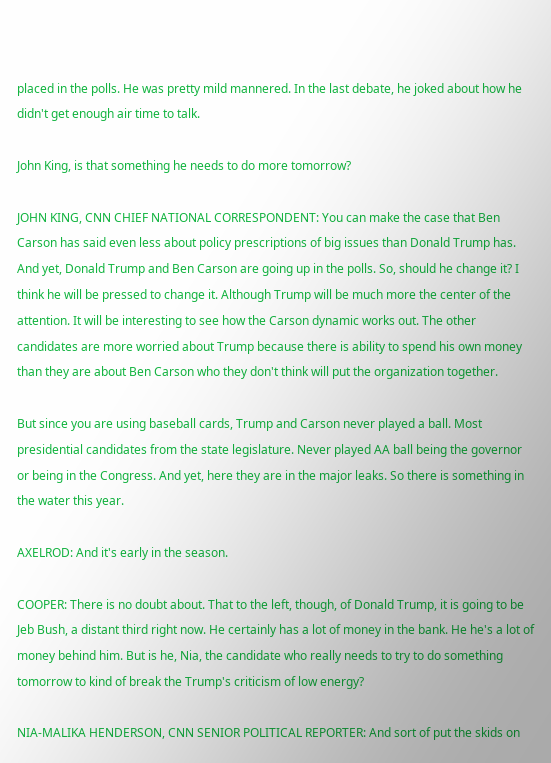placed in the polls. He was pretty mild mannered. In the last debate, he joked about how he didn't get enough air time to talk.

John King, is that something he needs to do more tomorrow?

JOHN KING, CNN CHIEF NATIONAL CORRESPONDENT: You can make the case that Ben Carson has said even less about policy prescriptions of big issues than Donald Trump has. And yet, Donald Trump and Ben Carson are going up in the polls. So, should he change it? I think he will be pressed to change it. Although Trump will be much more the center of the attention. It will be interesting to see how the Carson dynamic works out. The other candidates are more worried about Trump because there is ability to spend his own money than they are about Ben Carson who they don't think will put the organization together.

But since you are using baseball cards, Trump and Carson never played a ball. Most presidential candidates from the state legislature. Never played AA ball being the governor or being in the Congress. And yet, here they are in the major leaks. So there is something in the water this year.

AXELROD: And it's early in the season.

COOPER: There is no doubt about. That to the left, though, of Donald Trump, it is going to be Jeb Bush, a distant third right now. He certainly has a lot of money in the bank. He he's a lot of money behind him. But is he, Nia, the candidate who really needs to try to do something tomorrow to kind of break the Trump's criticism of low energy?

NIA-MALIKA HENDERSON, CNN SENIOR POLITICAL REPORTER: And sort of put the skids on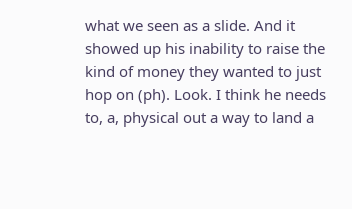what we seen as a slide. And it showed up his inability to raise the kind of money they wanted to just hop on (ph). Look. I think he needs to, a, physical out a way to land a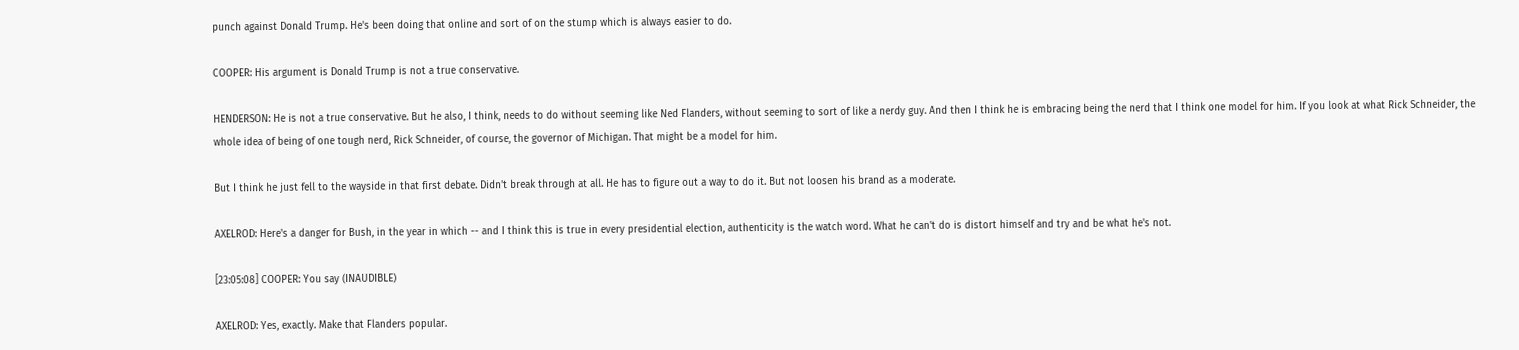punch against Donald Trump. He's been doing that online and sort of on the stump which is always easier to do.

COOPER: His argument is Donald Trump is not a true conservative.

HENDERSON: He is not a true conservative. But he also, I think, needs to do without seeming like Ned Flanders, without seeming to sort of like a nerdy guy. And then I think he is embracing being the nerd that I think one model for him. If you look at what Rick Schneider, the whole idea of being of one tough nerd, Rick Schneider, of course, the governor of Michigan. That might be a model for him.

But I think he just fell to the wayside in that first debate. Didn't break through at all. He has to figure out a way to do it. But not loosen his brand as a moderate.

AXELROD: Here's a danger for Bush, in the year in which -- and I think this is true in every presidential election, authenticity is the watch word. What he can't do is distort himself and try and be what he's not.

[23:05:08] COOPER: You say (INAUDIBLE)

AXELROD: Yes, exactly. Make that Flanders popular.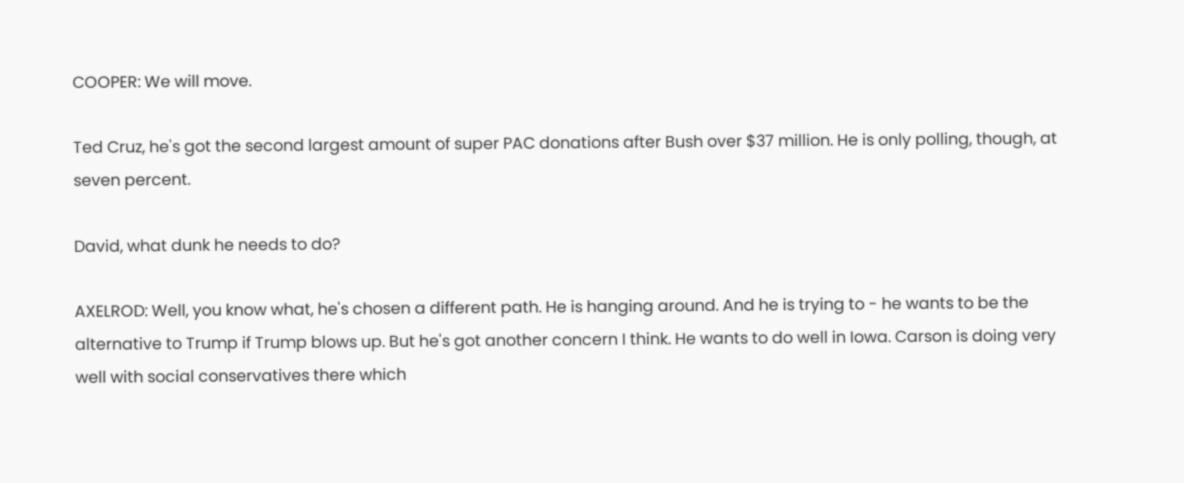COOPER: We will move.

Ted Cruz, he's got the second largest amount of super PAC donations after Bush over $37 million. He is only polling, though, at seven percent.

David, what dunk he needs to do?

AXELROD: Well, you know what, he's chosen a different path. He is hanging around. And he is trying to - he wants to be the alternative to Trump if Trump blows up. But he's got another concern I think. He wants to do well in Iowa. Carson is doing very well with social conservatives there which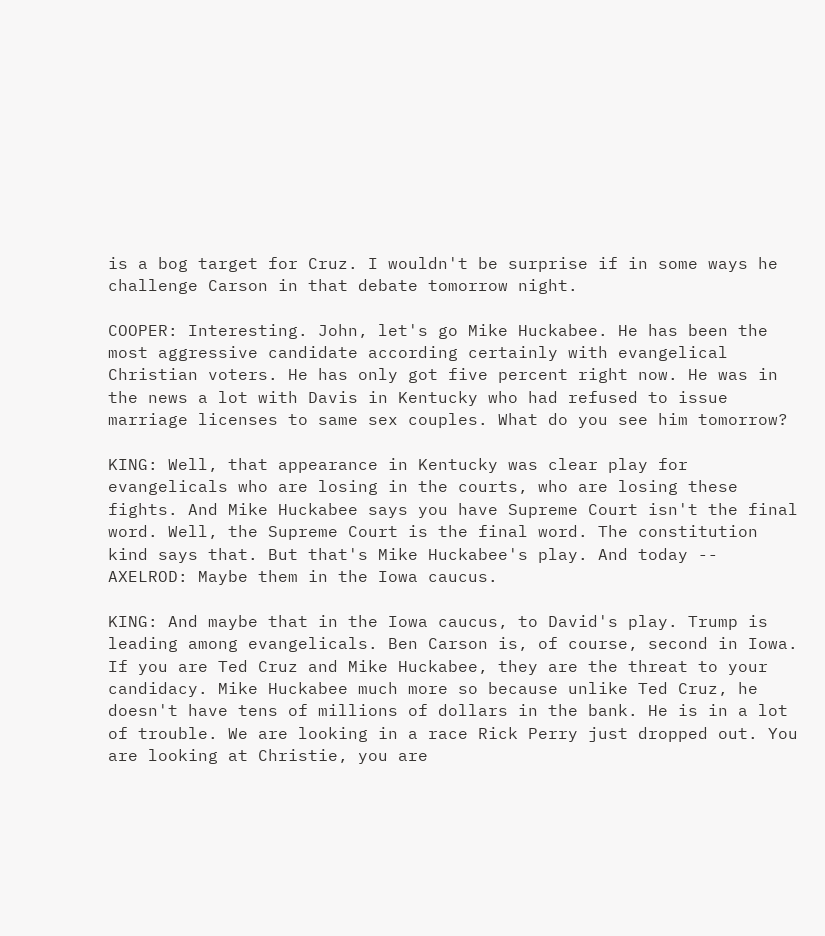is a bog target for Cruz. I wouldn't be surprise if in some ways he challenge Carson in that debate tomorrow night.

COOPER: Interesting. John, let's go Mike Huckabee. He has been the most aggressive candidate according certainly with evangelical Christian voters. He has only got five percent right now. He was in the news a lot with Davis in Kentucky who had refused to issue marriage licenses to same sex couples. What do you see him tomorrow?

KING: Well, that appearance in Kentucky was clear play for evangelicals who are losing in the courts, who are losing these fights. And Mike Huckabee says you have Supreme Court isn't the final word. Well, the Supreme Court is the final word. The constitution kind says that. But that's Mike Huckabee's play. And today -- AXELROD: Maybe them in the Iowa caucus.

KING: And maybe that in the Iowa caucus, to David's play. Trump is leading among evangelicals. Ben Carson is, of course, second in Iowa. If you are Ted Cruz and Mike Huckabee, they are the threat to your candidacy. Mike Huckabee much more so because unlike Ted Cruz, he doesn't have tens of millions of dollars in the bank. He is in a lot of trouble. We are looking in a race Rick Perry just dropped out. You are looking at Christie, you are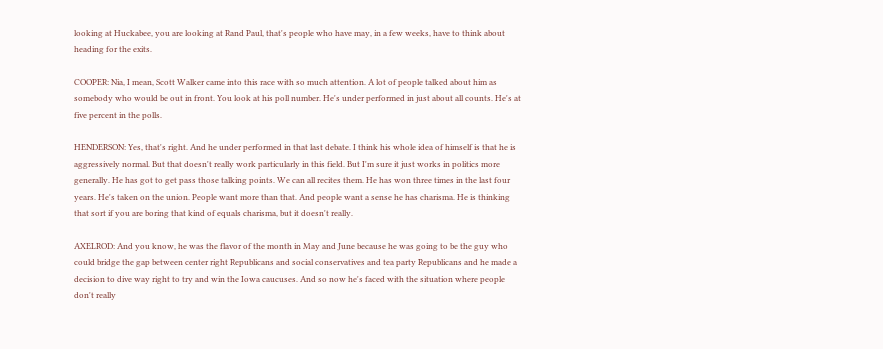looking at Huckabee, you are looking at Rand Paul, that's people who have may, in a few weeks, have to think about heading for the exits.

COOPER: Nia, I mean, Scott Walker came into this race with so much attention. A lot of people talked about him as somebody who would be out in front. You look at his poll number. He's under performed in just about all counts. He's at five percent in the polls.

HENDERSON: Yes, that's right. And he under performed in that last debate. I think his whole idea of himself is that he is aggressively normal. But that doesn't really work particularly in this field. But I'm sure it just works in politics more generally. He has got to get pass those talking points. We can all recites them. He has won three times in the last four years. He's taken on the union. People want more than that. And people want a sense he has charisma. He is thinking that sort if you are boring that kind of equals charisma, but it doesn't really.

AXELROD: And you know, he was the flavor of the month in May and June because he was going to be the guy who could bridge the gap between center right Republicans and social conservatives and tea party Republicans and he made a decision to dive way right to try and win the Iowa caucuses. And so now he's faced with the situation where people don't really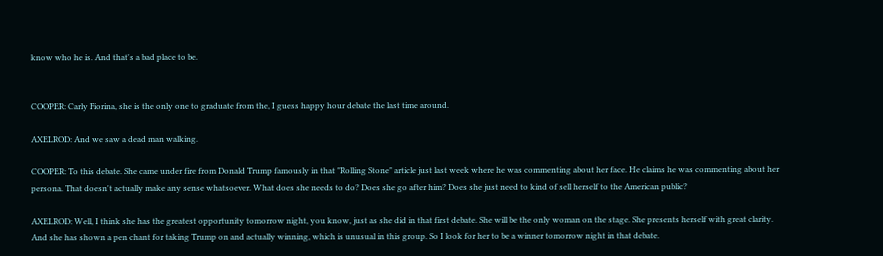know who he is. And that's a bad place to be.


COOPER: Carly Fiorina, she is the only one to graduate from the, I guess happy hour debate the last time around.

AXELROD: And we saw a dead man walking.

COOPER: To this debate. She came under fire from Donald Trump famously in that "Rolling Stone" article just last week where he was commenting about her face. He claims he was commenting about her persona. That doesn't actually make any sense whatsoever. What does she needs to do? Does she go after him? Does she just need to kind of sell herself to the American public?

AXELROD: Well, I think she has the greatest opportunity tomorrow night, you know, just as she did in that first debate. She will be the only woman on the stage. She presents herself with great clarity. And she has shown a pen chant for taking Trump on and actually winning, which is unusual in this group. So I look for her to be a winner tomorrow night in that debate.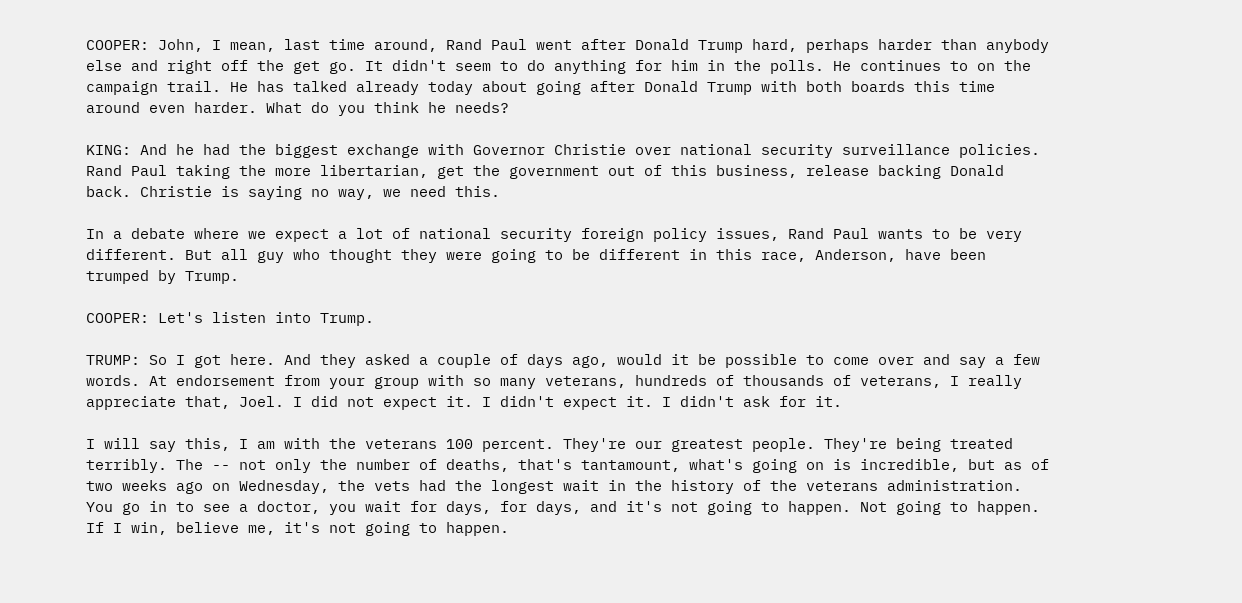COOPER: John, I mean, last time around, Rand Paul went after Donald Trump hard, perhaps harder than anybody else and right off the get go. It didn't seem to do anything for him in the polls. He continues to on the campaign trail. He has talked already today about going after Donald Trump with both boards this time around even harder. What do you think he needs?

KING: And he had the biggest exchange with Governor Christie over national security surveillance policies. Rand Paul taking the more libertarian, get the government out of this business, release backing Donald back. Christie is saying no way, we need this.

In a debate where we expect a lot of national security foreign policy issues, Rand Paul wants to be very different. But all guy who thought they were going to be different in this race, Anderson, have been trumped by Trump.

COOPER: Let's listen into Trump.

TRUMP: So I got here. And they asked a couple of days ago, would it be possible to come over and say a few words. At endorsement from your group with so many veterans, hundreds of thousands of veterans, I really appreciate that, Joel. I did not expect it. I didn't expect it. I didn't ask for it.

I will say this, I am with the veterans 100 percent. They're our greatest people. They're being treated terribly. The -- not only the number of deaths, that's tantamount, what's going on is incredible, but as of two weeks ago on Wednesday, the vets had the longest wait in the history of the veterans administration. You go in to see a doctor, you wait for days, for days, and it's not going to happen. Not going to happen. If I win, believe me, it's not going to happen.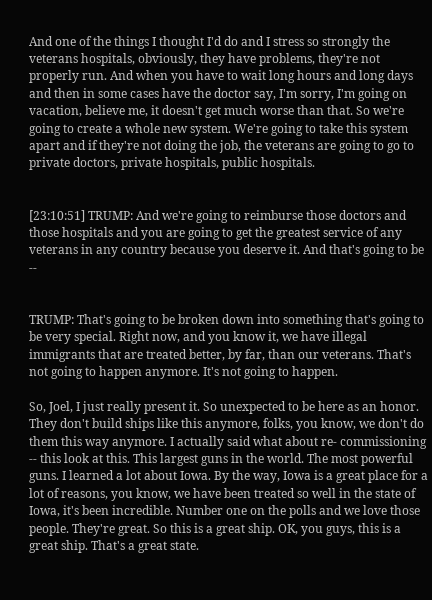And one of the things I thought I'd do and I stress so strongly the veterans hospitals, obviously, they have problems, they're not properly run. And when you have to wait long hours and long days and then in some cases have the doctor say, I'm sorry, I'm going on vacation, believe me, it doesn't get much worse than that. So we're going to create a whole new system. We're going to take this system apart and if they're not doing the job, the veterans are going to go to private doctors, private hospitals, public hospitals.


[23:10:51] TRUMP: And we're going to reimburse those doctors and those hospitals and you are going to get the greatest service of any veterans in any country because you deserve it. And that's going to be --


TRUMP: That's going to be broken down into something that's going to be very special. Right now, and you know it, we have illegal immigrants that are treated better, by far, than our veterans. That's not going to happen anymore. It's not going to happen.

So, Joel, I just really present it. So unexpected to be here as an honor. They don't build ships like this anymore, folks, you know, we don't do them this way anymore. I actually said what about re- commissioning -- this look at this. This largest guns in the world. The most powerful guns. I learned a lot about Iowa. By the way, Iowa is a great place for a lot of reasons, you know, we have been treated so well in the state of Iowa, it's been incredible. Number one on the polls and we love those people. They're great. So this is a great ship. OK, you guys, this is a great ship. That's a great state.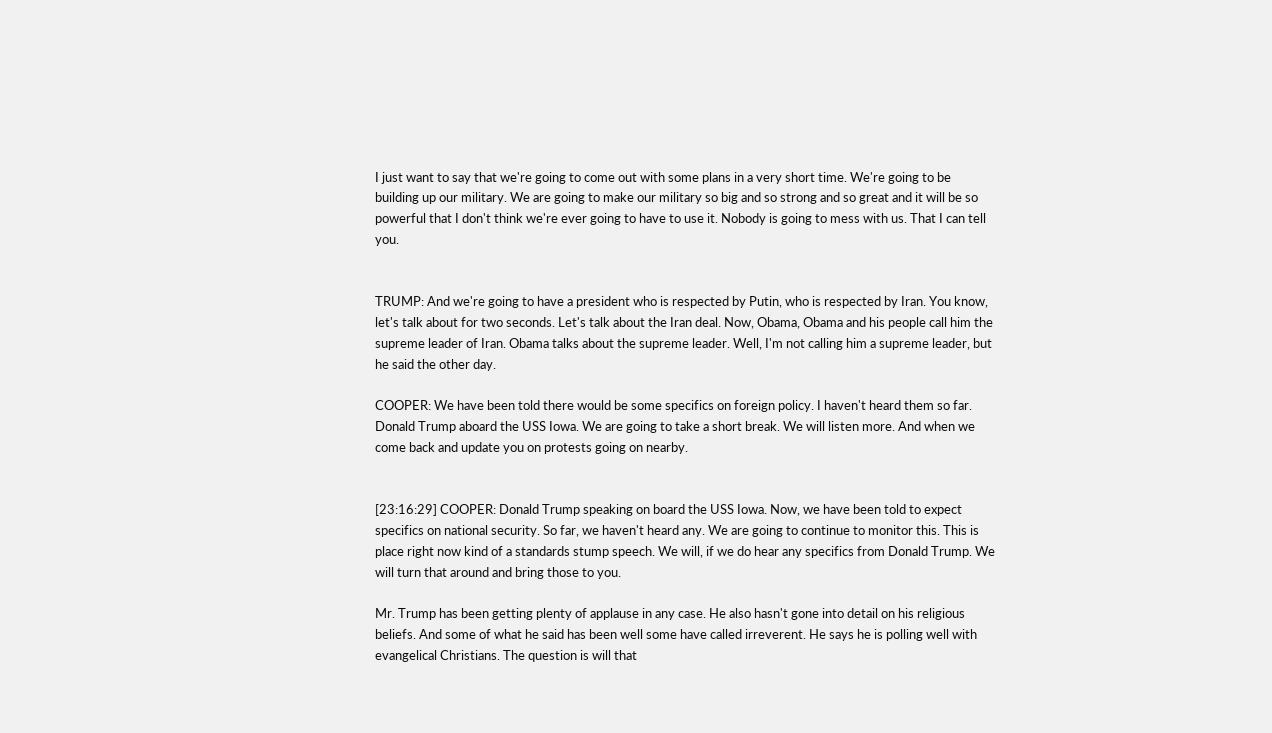I just want to say that we're going to come out with some plans in a very short time. We're going to be building up our military. We are going to make our military so big and so strong and so great and it will be so powerful that I don't think we're ever going to have to use it. Nobody is going to mess with us. That I can tell you.


TRUMP: And we're going to have a president who is respected by Putin, who is respected by Iran. You know, let's talk about for two seconds. Let's talk about the Iran deal. Now, Obama, Obama and his people call him the supreme leader of Iran. Obama talks about the supreme leader. Well, I'm not calling him a supreme leader, but he said the other day.

COOPER: We have been told there would be some specifics on foreign policy. I haven't heard them so far. Donald Trump aboard the USS Iowa. We are going to take a short break. We will listen more. And when we come back and update you on protests going on nearby.


[23:16:29] COOPER: Donald Trump speaking on board the USS Iowa. Now, we have been told to expect specifics on national security. So far, we haven't heard any. We are going to continue to monitor this. This is place right now kind of a standards stump speech. We will, if we do hear any specifics from Donald Trump. We will turn that around and bring those to you.

Mr. Trump has been getting plenty of applause in any case. He also hasn't gone into detail on his religious beliefs. And some of what he said has been well some have called irreverent. He says he is polling well with evangelical Christians. The question is will that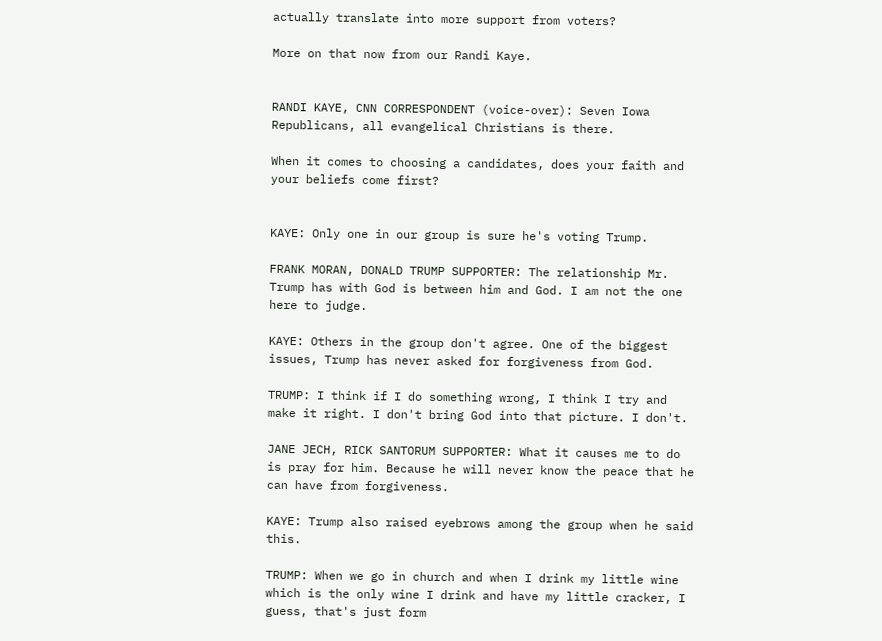actually translate into more support from voters?

More on that now from our Randi Kaye.


RANDI KAYE, CNN CORRESPONDENT (voice-over): Seven Iowa Republicans, all evangelical Christians is there.

When it comes to choosing a candidates, does your faith and your beliefs come first?


KAYE: Only one in our group is sure he's voting Trump.

FRANK MORAN, DONALD TRUMP SUPPORTER: The relationship Mr. Trump has with God is between him and God. I am not the one here to judge.

KAYE: Others in the group don't agree. One of the biggest issues, Trump has never asked for forgiveness from God.

TRUMP: I think if I do something wrong, I think I try and make it right. I don't bring God into that picture. I don't.

JANE JECH, RICK SANTORUM SUPPORTER: What it causes me to do is pray for him. Because he will never know the peace that he can have from forgiveness.

KAYE: Trump also raised eyebrows among the group when he said this.

TRUMP: When we go in church and when I drink my little wine which is the only wine I drink and have my little cracker, I guess, that's just form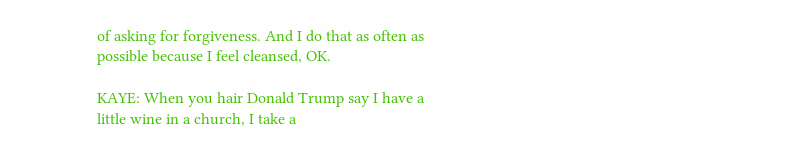of asking for forgiveness. And I do that as often as possible because I feel cleansed, OK.

KAYE: When you hair Donald Trump say I have a little wine in a church, I take a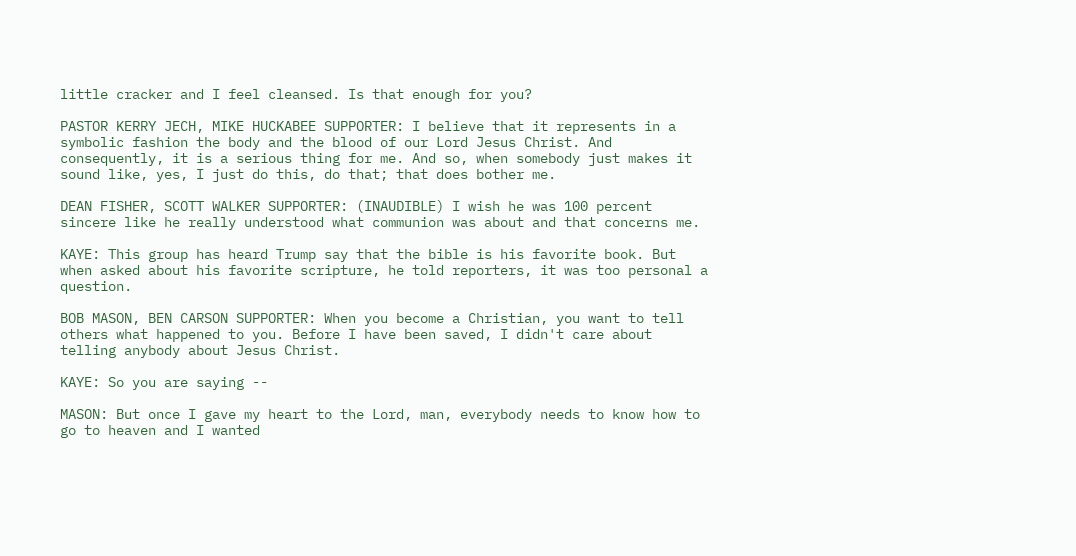little cracker and I feel cleansed. Is that enough for you?

PASTOR KERRY JECH, MIKE HUCKABEE SUPPORTER: I believe that it represents in a symbolic fashion the body and the blood of our Lord Jesus Christ. And consequently, it is a serious thing for me. And so, when somebody just makes it sound like, yes, I just do this, do that; that does bother me.

DEAN FISHER, SCOTT WALKER SUPPORTER: (INAUDIBLE) I wish he was 100 percent sincere like he really understood what communion was about and that concerns me.

KAYE: This group has heard Trump say that the bible is his favorite book. But when asked about his favorite scripture, he told reporters, it was too personal a question.

BOB MASON, BEN CARSON SUPPORTER: When you become a Christian, you want to tell others what happened to you. Before I have been saved, I didn't care about telling anybody about Jesus Christ.

KAYE: So you are saying --

MASON: But once I gave my heart to the Lord, man, everybody needs to know how to go to heaven and I wanted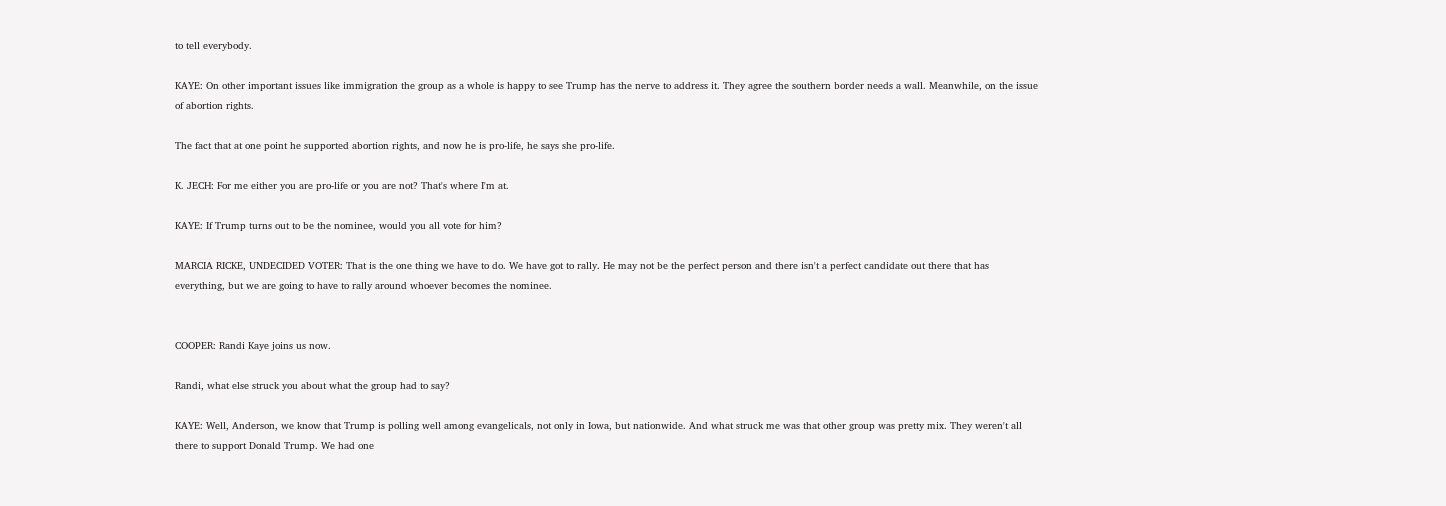to tell everybody.

KAYE: On other important issues like immigration the group as a whole is happy to see Trump has the nerve to address it. They agree the southern border needs a wall. Meanwhile, on the issue of abortion rights.

The fact that at one point he supported abortion rights, and now he is pro-life, he says she pro-life.

K. JECH: For me either you are pro-life or you are not? That's where I'm at.

KAYE: If Trump turns out to be the nominee, would you all vote for him?

MARCIA RICKE, UNDECIDED VOTER: That is the one thing we have to do. We have got to rally. He may not be the perfect person and there isn't a perfect candidate out there that has everything, but we are going to have to rally around whoever becomes the nominee.


COOPER: Randi Kaye joins us now.

Randi, what else struck you about what the group had to say?

KAYE: Well, Anderson, we know that Trump is polling well among evangelicals, not only in Iowa, but nationwide. And what struck me was that other group was pretty mix. They weren't all there to support Donald Trump. We had one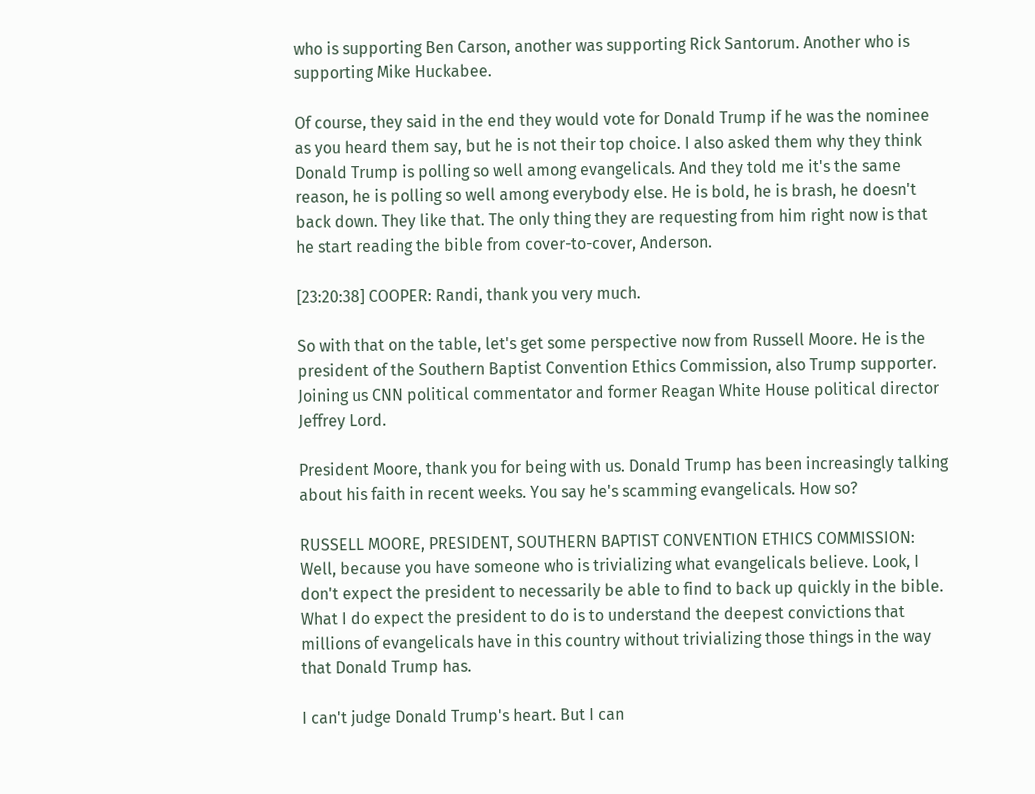who is supporting Ben Carson, another was supporting Rick Santorum. Another who is supporting Mike Huckabee.

Of course, they said in the end they would vote for Donald Trump if he was the nominee as you heard them say, but he is not their top choice. I also asked them why they think Donald Trump is polling so well among evangelicals. And they told me it's the same reason, he is polling so well among everybody else. He is bold, he is brash, he doesn't back down. They like that. The only thing they are requesting from him right now is that he start reading the bible from cover-to-cover, Anderson.

[23:20:38] COOPER: Randi, thank you very much.

So with that on the table, let's get some perspective now from Russell Moore. He is the president of the Southern Baptist Convention Ethics Commission, also Trump supporter. Joining us CNN political commentator and former Reagan White House political director Jeffrey Lord.

President Moore, thank you for being with us. Donald Trump has been increasingly talking about his faith in recent weeks. You say he's scamming evangelicals. How so?

RUSSELL MOORE, PRESIDENT, SOUTHERN BAPTIST CONVENTION ETHICS COMMISSION: Well, because you have someone who is trivializing what evangelicals believe. Look, I don't expect the president to necessarily be able to find to back up quickly in the bible. What I do expect the president to do is to understand the deepest convictions that millions of evangelicals have in this country without trivializing those things in the way that Donald Trump has.

I can't judge Donald Trump's heart. But I can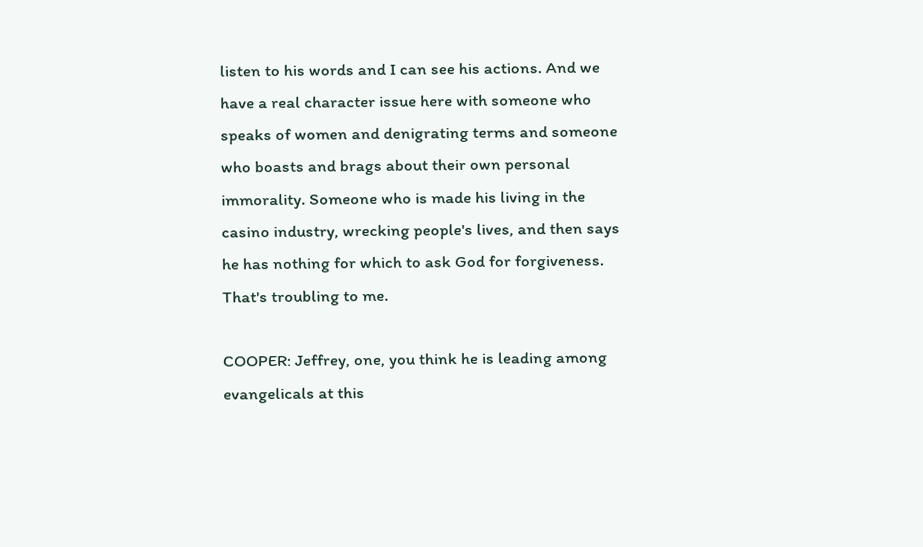listen to his words and I can see his actions. And we have a real character issue here with someone who speaks of women and denigrating terms and someone who boasts and brags about their own personal immorality. Someone who is made his living in the casino industry, wrecking people's lives, and then says he has nothing for which to ask God for forgiveness. That's troubling to me.

COOPER: Jeffrey, one, you think he is leading among evangelicals at this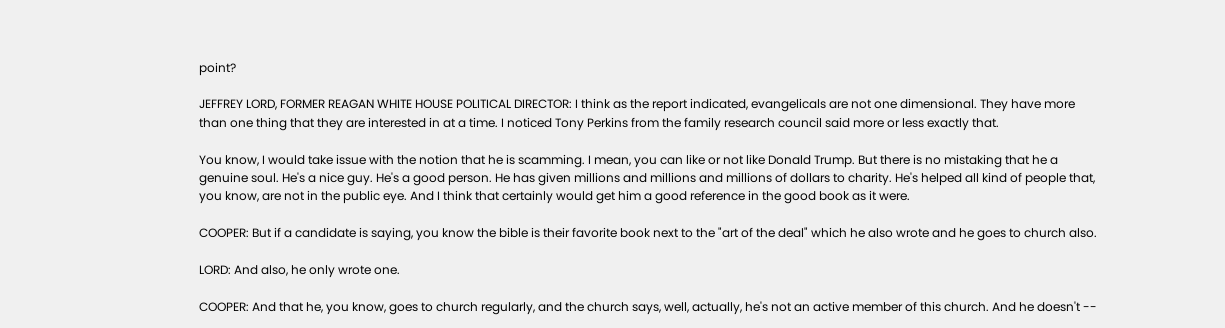point?

JEFFREY LORD, FORMER REAGAN WHITE HOUSE POLITICAL DIRECTOR: I think as the report indicated, evangelicals are not one dimensional. They have more than one thing that they are interested in at a time. I noticed Tony Perkins from the family research council said more or less exactly that.

You know, I would take issue with the notion that he is scamming. I mean, you can like or not like Donald Trump. But there is no mistaking that he a genuine soul. He's a nice guy. He's a good person. He has given millions and millions and millions of dollars to charity. He's helped all kind of people that, you know, are not in the public eye. And I think that certainly would get him a good reference in the good book as it were.

COOPER: But if a candidate is saying, you know the bible is their favorite book next to the "art of the deal" which he also wrote and he goes to church also.

LORD: And also, he only wrote one.

COOPER: And that he, you know, goes to church regularly, and the church says, well, actually, he's not an active member of this church. And he doesn't --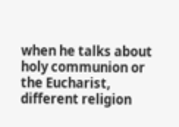when he talks about holy communion or the Eucharist, different religion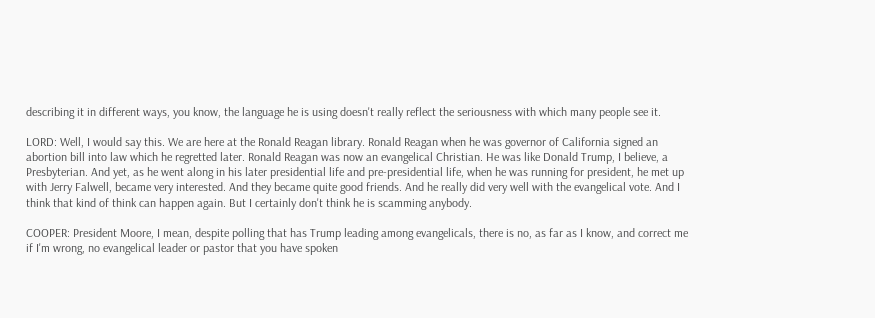describing it in different ways, you know, the language he is using doesn't really reflect the seriousness with which many people see it.

LORD: Well, I would say this. We are here at the Ronald Reagan library. Ronald Reagan when he was governor of California signed an abortion bill into law which he regretted later. Ronald Reagan was now an evangelical Christian. He was like Donald Trump, I believe, a Presbyterian. And yet, as he went along in his later presidential life and pre-presidential life, when he was running for president, he met up with Jerry Falwell, became very interested. And they became quite good friends. And he really did very well with the evangelical vote. And I think that kind of think can happen again. But I certainly don't think he is scamming anybody.

COOPER: President Moore, I mean, despite polling that has Trump leading among evangelicals, there is no, as far as I know, and correct me if I'm wrong, no evangelical leader or pastor that you have spoken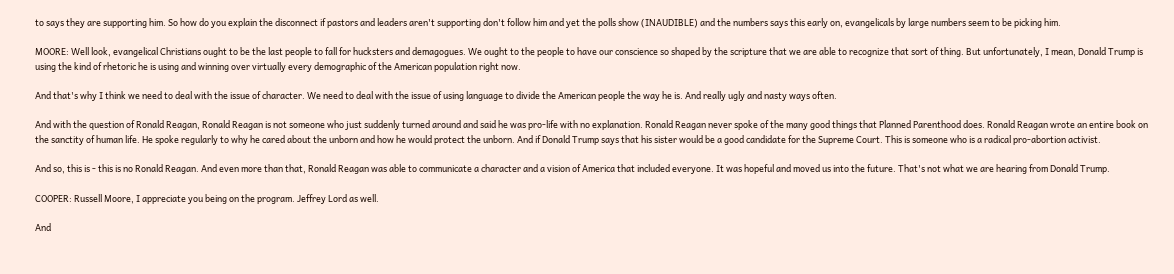to says they are supporting him. So how do you explain the disconnect if pastors and leaders aren't supporting don't follow him and yet the polls show (INAUDIBLE) and the numbers says this early on, evangelicals by large numbers seem to be picking him.

MOORE: Well look, evangelical Christians ought to be the last people to fall for hucksters and demagogues. We ought to the people to have our conscience so shaped by the scripture that we are able to recognize that sort of thing. But unfortunately, I mean, Donald Trump is using the kind of rhetoric he is using and winning over virtually every demographic of the American population right now.

And that's why I think we need to deal with the issue of character. We need to deal with the issue of using language to divide the American people the way he is. And really ugly and nasty ways often.

And with the question of Ronald Reagan, Ronald Reagan is not someone who just suddenly turned around and said he was pro-life with no explanation. Ronald Reagan never spoke of the many good things that Planned Parenthood does. Ronald Reagan wrote an entire book on the sanctity of human life. He spoke regularly to why he cared about the unborn and how he would protect the unborn. And if Donald Trump says that his sister would be a good candidate for the Supreme Court. This is someone who is a radical pro-abortion activist.

And so, this is - this is no Ronald Reagan. And even more than that, Ronald Reagan was able to communicate a character and a vision of America that included everyone. It was hopeful and moved us into the future. That's not what we are hearing from Donald Trump.

COOPER: Russell Moore, I appreciate you being on the program. Jeffrey Lord as well.

And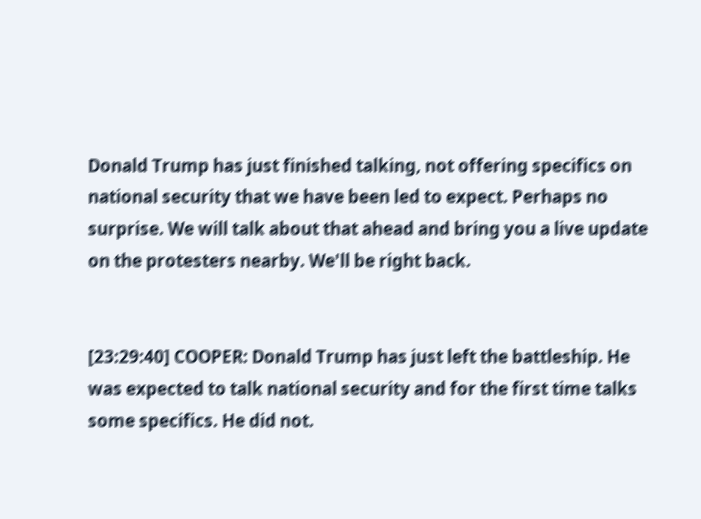Donald Trump has just finished talking, not offering specifics on national security that we have been led to expect. Perhaps no surprise. We will talk about that ahead and bring you a live update on the protesters nearby. We'll be right back.


[23:29:40] COOPER: Donald Trump has just left the battleship. He was expected to talk national security and for the first time talks some specifics. He did not.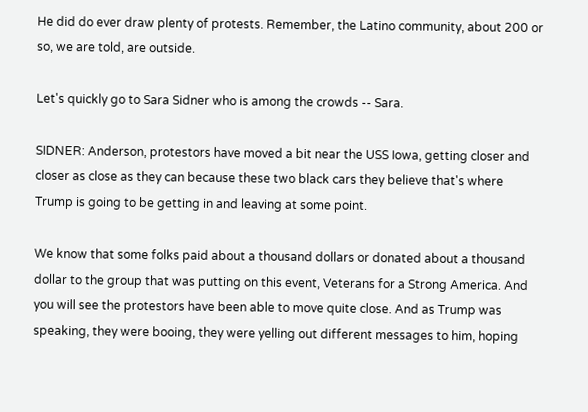He did do ever draw plenty of protests. Remember, the Latino community, about 200 or so, we are told, are outside.

Let's quickly go to Sara Sidner who is among the crowds -- Sara.

SIDNER: Anderson, protestors have moved a bit near the USS Iowa, getting closer and closer as close as they can because these two black cars they believe that's where Trump is going to be getting in and leaving at some point.

We know that some folks paid about a thousand dollars or donated about a thousand dollar to the group that was putting on this event, Veterans for a Strong America. And you will see the protestors have been able to move quite close. And as Trump was speaking, they were booing, they were yelling out different messages to him, hoping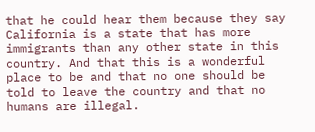that he could hear them because they say California is a state that has more immigrants than any other state in this country. And that this is a wonderful place to be and that no one should be told to leave the country and that no humans are illegal.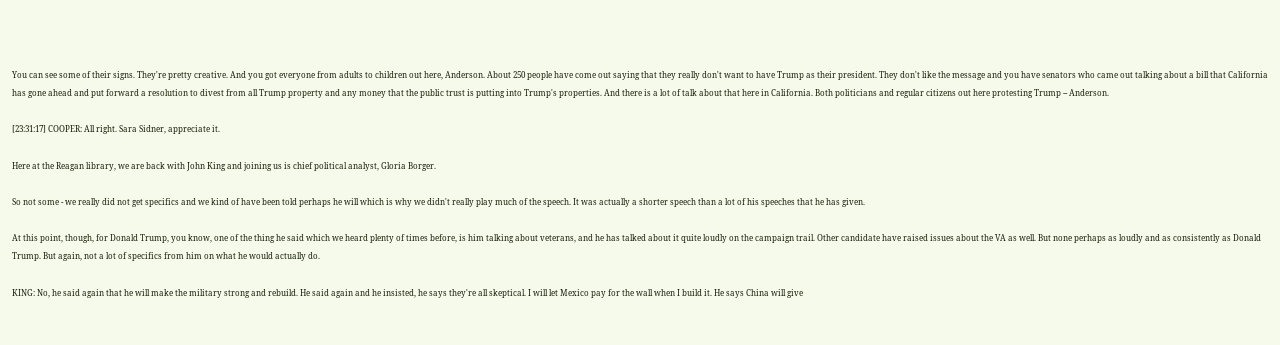You can see some of their signs. They're pretty creative. And you got everyone from adults to children out here, Anderson. About 250 people have come out saying that they really don't want to have Trump as their president. They don't like the message and you have senators who came out talking about a bill that California has gone ahead and put forward a resolution to divest from all Trump property and any money that the public trust is putting into Trump's properties. And there is a lot of talk about that here in California. Both politicians and regular citizens out here protesting Trump -- Anderson.

[23:31:17] COOPER: All right. Sara Sidner, appreciate it.

Here at the Reagan library, we are back with John King and joining us is chief political analyst, Gloria Borger.

So not some - we really did not get specifics and we kind of have been told perhaps he will which is why we didn't really play much of the speech. It was actually a shorter speech than a lot of his speeches that he has given.

At this point, though, for Donald Trump, you know, one of the thing he said which we heard plenty of times before, is him talking about veterans, and he has talked about it quite loudly on the campaign trail. Other candidate have raised issues about the VA as well. But none perhaps as loudly and as consistently as Donald Trump. But again, not a lot of specifics from him on what he would actually do.

KING: No, he said again that he will make the military strong and rebuild. He said again and he insisted, he says they're all skeptical. I will let Mexico pay for the wall when I build it. He says China will give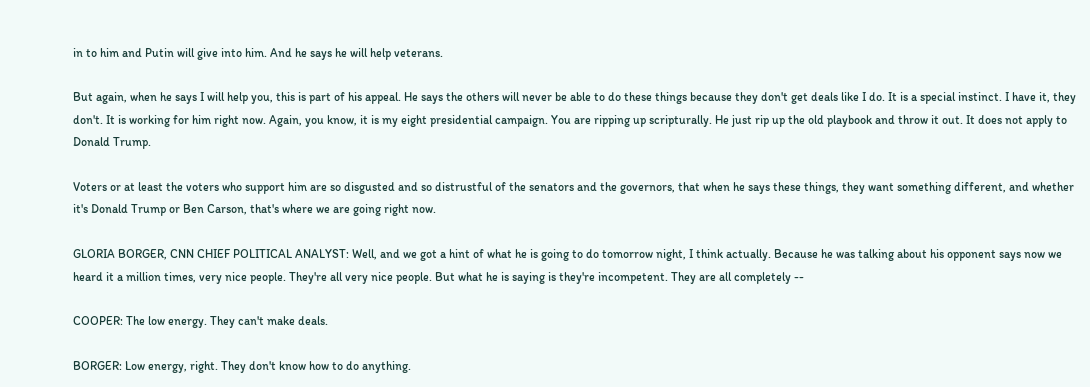in to him and Putin will give into him. And he says he will help veterans.

But again, when he says I will help you, this is part of his appeal. He says the others will never be able to do these things because they don't get deals like I do. It is a special instinct. I have it, they don't. It is working for him right now. Again, you know, it is my eight presidential campaign. You are ripping up scripturally. He just rip up the old playbook and throw it out. It does not apply to Donald Trump.

Voters or at least the voters who support him are so disgusted and so distrustful of the senators and the governors, that when he says these things, they want something different, and whether it's Donald Trump or Ben Carson, that's where we are going right now.

GLORIA BORGER, CNN CHIEF POLITICAL ANALYST: Well, and we got a hint of what he is going to do tomorrow night, I think actually. Because he was talking about his opponent says now we heard it a million times, very nice people. They're all very nice people. But what he is saying is they're incompetent. They are all completely --

COOPER: The low energy. They can't make deals.

BORGER: Low energy, right. They don't know how to do anything.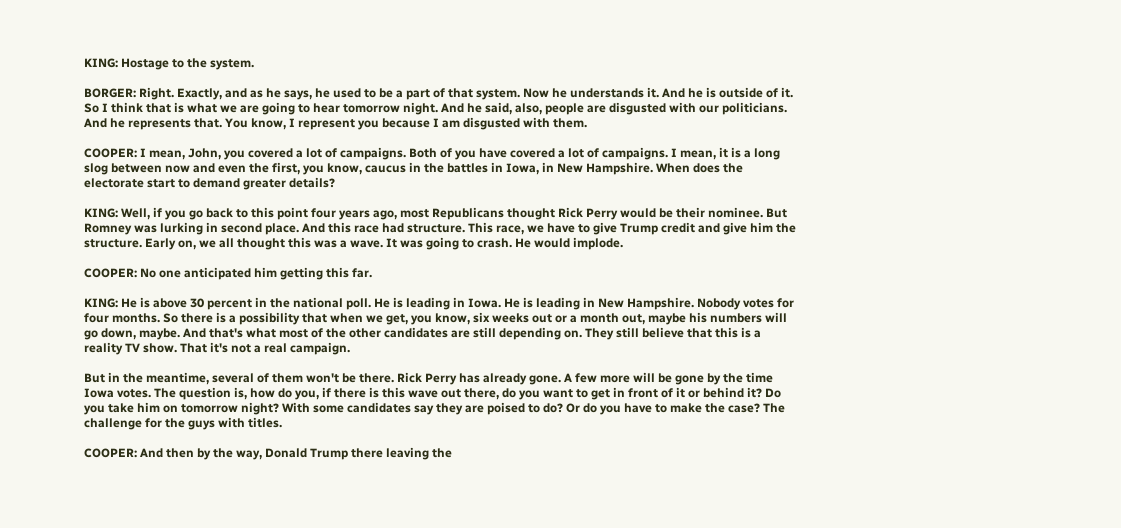KING: Hostage to the system.

BORGER: Right. Exactly, and as he says, he used to be a part of that system. Now he understands it. And he is outside of it. So I think that is what we are going to hear tomorrow night. And he said, also, people are disgusted with our politicians. And he represents that. You know, I represent you because I am disgusted with them.

COOPER: I mean, John, you covered a lot of campaigns. Both of you have covered a lot of campaigns. I mean, it is a long slog between now and even the first, you know, caucus in the battles in Iowa, in New Hampshire. When does the electorate start to demand greater details?

KING: Well, if you go back to this point four years ago, most Republicans thought Rick Perry would be their nominee. But Romney was lurking in second place. And this race had structure. This race, we have to give Trump credit and give him the structure. Early on, we all thought this was a wave. It was going to crash. He would implode.

COOPER: No one anticipated him getting this far.

KING: He is above 30 percent in the national poll. He is leading in Iowa. He is leading in New Hampshire. Nobody votes for four months. So there is a possibility that when we get, you know, six weeks out or a month out, maybe his numbers will go down, maybe. And that's what most of the other candidates are still depending on. They still believe that this is a reality TV show. That it's not a real campaign.

But in the meantime, several of them won't be there. Rick Perry has already gone. A few more will be gone by the time Iowa votes. The question is, how do you, if there is this wave out there, do you want to get in front of it or behind it? Do you take him on tomorrow night? With some candidates say they are poised to do? Or do you have to make the case? The challenge for the guys with titles.

COOPER: And then by the way, Donald Trump there leaving the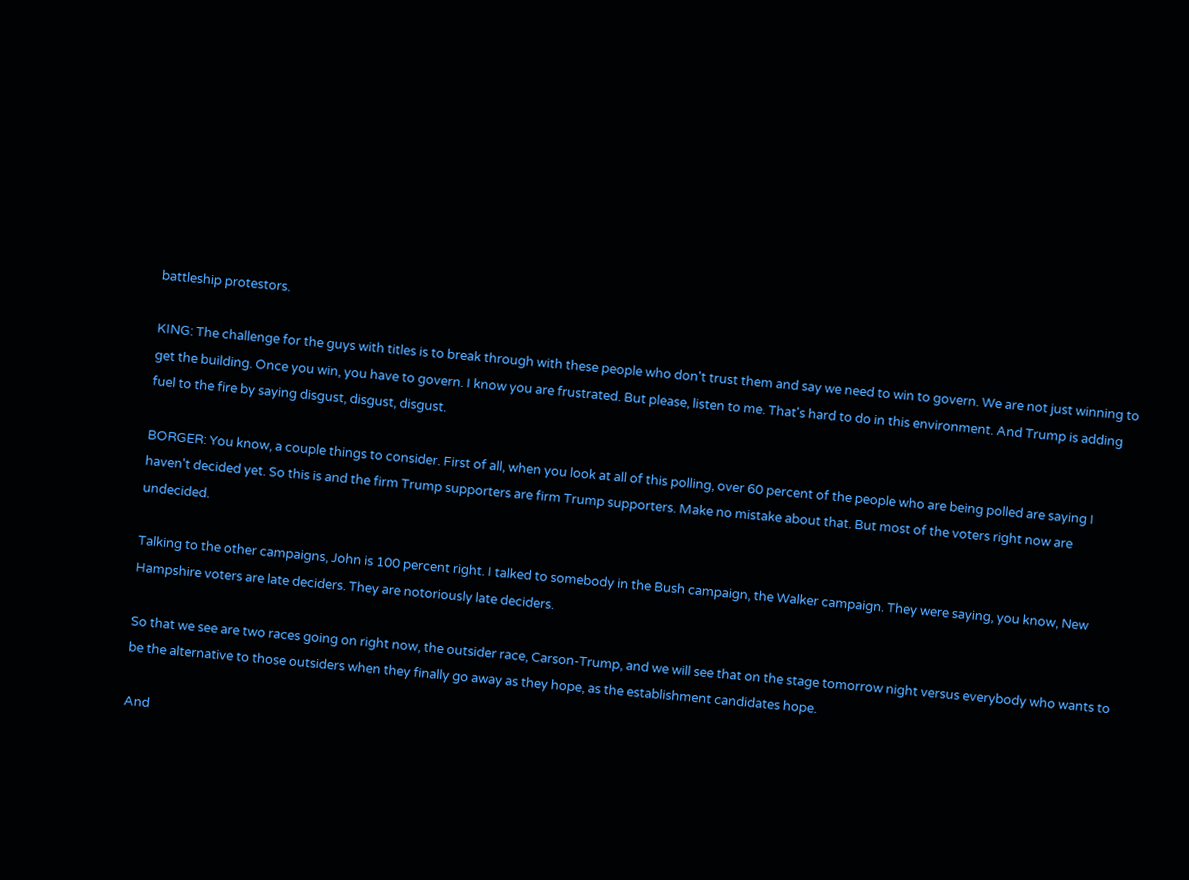battleship protestors.

KING: The challenge for the guys with titles is to break through with these people who don't trust them and say we need to win to govern. We are not just winning to get the building. Once you win, you have to govern. I know you are frustrated. But please, listen to me. That's hard to do in this environment. And Trump is adding fuel to the fire by saying disgust, disgust, disgust.

BORGER: You know, a couple things to consider. First of all, when you look at all of this polling, over 60 percent of the people who are being polled are saying I haven't decided yet. So this is and the firm Trump supporters are firm Trump supporters. Make no mistake about that. But most of the voters right now are undecided.

Talking to the other campaigns, John is 100 percent right. I talked to somebody in the Bush campaign, the Walker campaign. They were saying, you know, New Hampshire voters are late deciders. They are notoriously late deciders.

So that we see are two races going on right now, the outsider race, Carson-Trump, and we will see that on the stage tomorrow night versus everybody who wants to be the alternative to those outsiders when they finally go away as they hope, as the establishment candidates hope.

And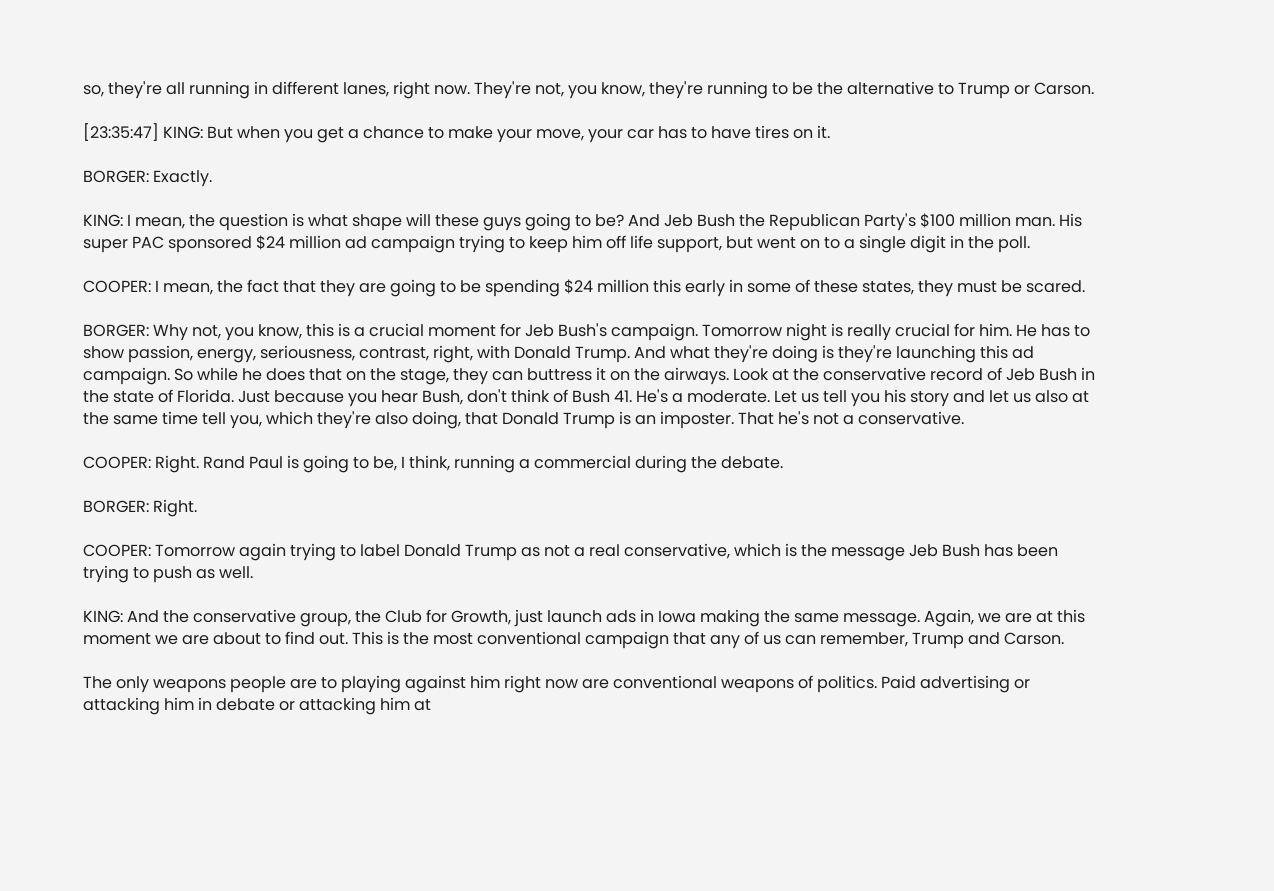so, they're all running in different lanes, right now. They're not, you know, they're running to be the alternative to Trump or Carson.

[23:35:47] KING: But when you get a chance to make your move, your car has to have tires on it.

BORGER: Exactly.

KING: I mean, the question is what shape will these guys going to be? And Jeb Bush the Republican Party's $100 million man. His super PAC sponsored $24 million ad campaign trying to keep him off life support, but went on to a single digit in the poll.

COOPER: I mean, the fact that they are going to be spending $24 million this early in some of these states, they must be scared.

BORGER: Why not, you know, this is a crucial moment for Jeb Bush's campaign. Tomorrow night is really crucial for him. He has to show passion, energy, seriousness, contrast, right, with Donald Trump. And what they're doing is they're launching this ad campaign. So while he does that on the stage, they can buttress it on the airways. Look at the conservative record of Jeb Bush in the state of Florida. Just because you hear Bush, don't think of Bush 41. He's a moderate. Let us tell you his story and let us also at the same time tell you, which they're also doing, that Donald Trump is an imposter. That he's not a conservative.

COOPER: Right. Rand Paul is going to be, I think, running a commercial during the debate.

BORGER: Right.

COOPER: Tomorrow again trying to label Donald Trump as not a real conservative, which is the message Jeb Bush has been trying to push as well.

KING: And the conservative group, the Club for Growth, just launch ads in Iowa making the same message. Again, we are at this moment we are about to find out. This is the most conventional campaign that any of us can remember, Trump and Carson.

The only weapons people are to playing against him right now are conventional weapons of politics. Paid advertising or attacking him in debate or attacking him at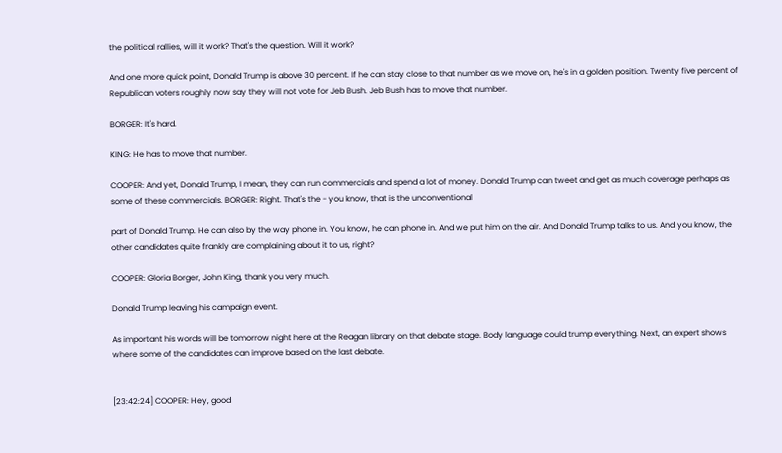the political rallies, will it work? That's the question. Will it work?

And one more quick point, Donald Trump is above 30 percent. If he can stay close to that number as we move on, he's in a golden position. Twenty five percent of Republican voters roughly now say they will not vote for Jeb Bush. Jeb Bush has to move that number.

BORGER: It's hard.

KING: He has to move that number.

COOPER: And yet, Donald Trump, I mean, they can run commercials and spend a lot of money. Donald Trump can tweet and get as much coverage perhaps as some of these commercials. BORGER: Right. That's the - you know, that is the unconventional

part of Donald Trump. He can also by the way phone in. You know, he can phone in. And we put him on the air. And Donald Trump talks to us. And you know, the other candidates quite frankly are complaining about it to us, right?

COOPER: Gloria Borger, John King, thank you very much.

Donald Trump leaving his campaign event.

As important his words will be tomorrow night here at the Reagan library on that debate stage. Body language could trump everything. Next, an expert shows where some of the candidates can improve based on the last debate.


[23:42:24] COOPER: Hey, good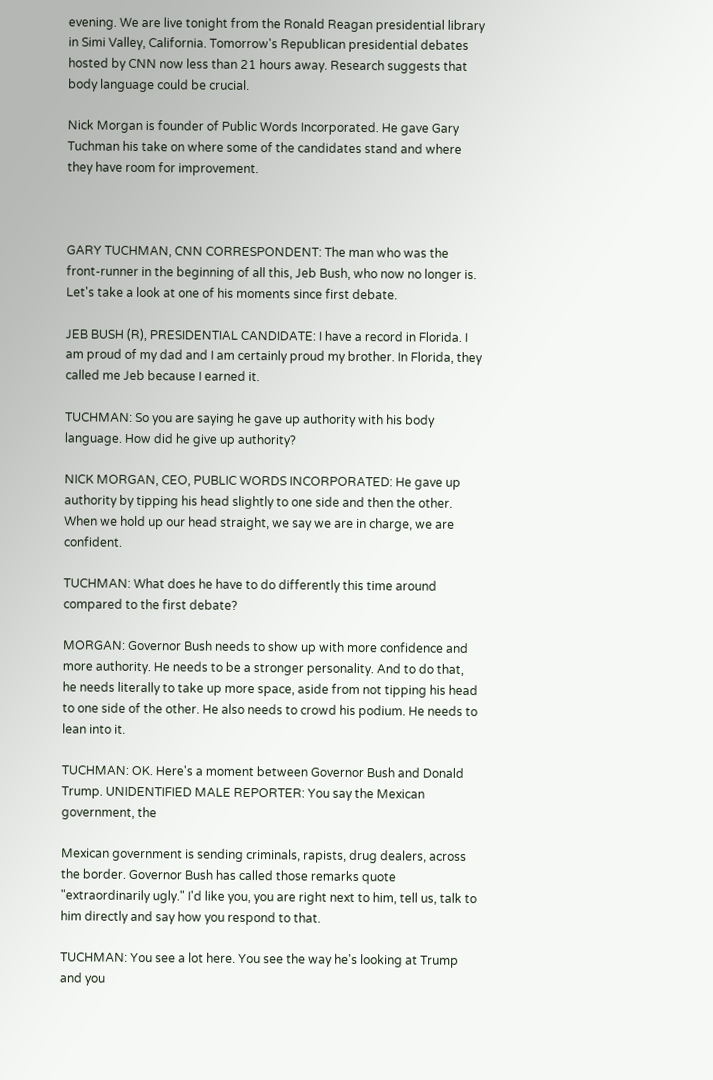evening. We are live tonight from the Ronald Reagan presidential library in Simi Valley, California. Tomorrow's Republican presidential debates hosted by CNN now less than 21 hours away. Research suggests that body language could be crucial.

Nick Morgan is founder of Public Words Incorporated. He gave Gary Tuchman his take on where some of the candidates stand and where they have room for improvement.



GARY TUCHMAN, CNN CORRESPONDENT: The man who was the front-runner in the beginning of all this, Jeb Bush, who now no longer is. Let's take a look at one of his moments since first debate.

JEB BUSH (R), PRESIDENTIAL CANDIDATE: I have a record in Florida. I am proud of my dad and I am certainly proud my brother. In Florida, they called me Jeb because I earned it.

TUCHMAN: So you are saying he gave up authority with his body language. How did he give up authority?

NICK MORGAN, CEO, PUBLIC WORDS INCORPORATED: He gave up authority by tipping his head slightly to one side and then the other. When we hold up our head straight, we say we are in charge, we are confident.

TUCHMAN: What does he have to do differently this time around compared to the first debate?

MORGAN: Governor Bush needs to show up with more confidence and more authority. He needs to be a stronger personality. And to do that, he needs literally to take up more space, aside from not tipping his head to one side of the other. He also needs to crowd his podium. He needs to lean into it.

TUCHMAN: OK. Here's a moment between Governor Bush and Donald Trump. UNIDENTIFIED MALE REPORTER: You say the Mexican government, the

Mexican government is sending criminals, rapists, drug dealers, across the border. Governor Bush has called those remarks quote "extraordinarily ugly." I'd like you, you are right next to him, tell us, talk to him directly and say how you respond to that.

TUCHMAN: You see a lot here. You see the way he's looking at Trump and you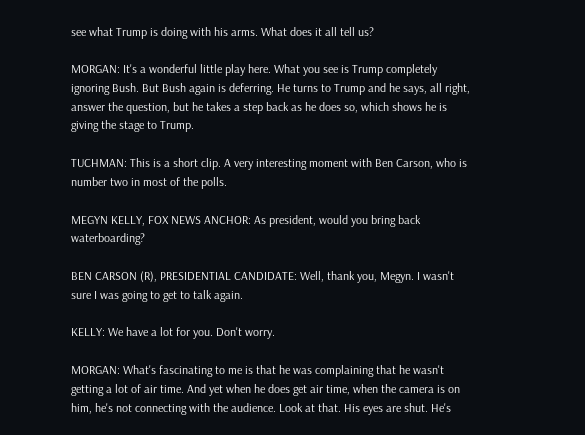see what Trump is doing with his arms. What does it all tell us?

MORGAN: It's a wonderful little play here. What you see is Trump completely ignoring Bush. But Bush again is deferring. He turns to Trump and he says, all right, answer the question, but he takes a step back as he does so, which shows he is giving the stage to Trump.

TUCHMAN: This is a short clip. A very interesting moment with Ben Carson, who is number two in most of the polls.

MEGYN KELLY, FOX NEWS ANCHOR: As president, would you bring back waterboarding?

BEN CARSON (R), PRESIDENTIAL CANDIDATE: Well, thank you, Megyn. I wasn't sure I was going to get to talk again.

KELLY: We have a lot for you. Don't worry.

MORGAN: What's fascinating to me is that he was complaining that he wasn't getting a lot of air time. And yet when he does get air time, when the camera is on him, he's not connecting with the audience. Look at that. His eyes are shut. He's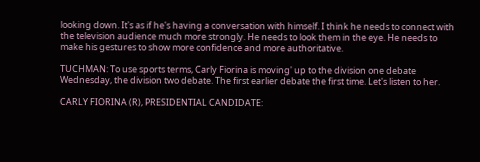looking down. It's as if he's having a conversation with himself. I think he needs to connect with the television audience much more strongly. He needs to look them in the eye. He needs to make his gestures to show more confidence and more authoritative.

TUCHMAN: To use sports terms, Carly Fiorina is moving' up to the division one debate Wednesday, the division two debate. The first earlier debate the first time. Let's listen to her.

CARLY FIORINA (R), PRESIDENTIAL CANDIDATE: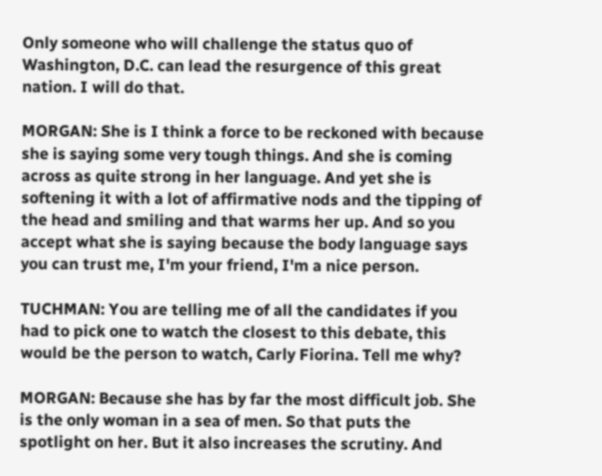Only someone who will challenge the status quo of Washington, D.C. can lead the resurgence of this great nation. I will do that.

MORGAN: She is I think a force to be reckoned with because she is saying some very tough things. And she is coming across as quite strong in her language. And yet she is softening it with a lot of affirmative nods and the tipping of the head and smiling and that warms her up. And so you accept what she is saying because the body language says you can trust me, I'm your friend, I'm a nice person.

TUCHMAN: You are telling me of all the candidates if you had to pick one to watch the closest to this debate, this would be the person to watch, Carly Fiorina. Tell me why?

MORGAN: Because she has by far the most difficult job. She is the only woman in a sea of men. So that puts the spotlight on her. But it also increases the scrutiny. And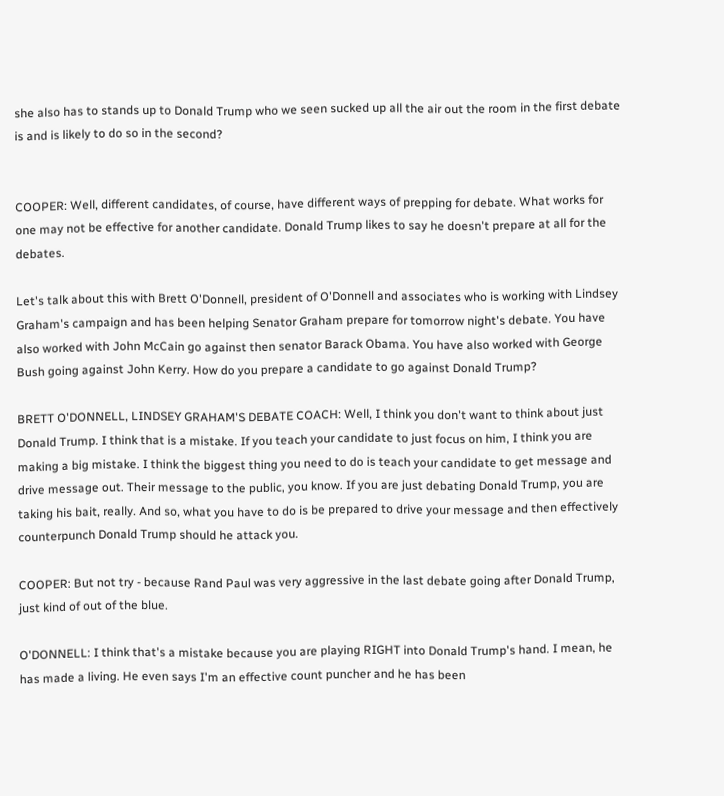she also has to stands up to Donald Trump who we seen sucked up all the air out the room in the first debate is and is likely to do so in the second?


COOPER: Well, different candidates, of course, have different ways of prepping for debate. What works for one may not be effective for another candidate. Donald Trump likes to say he doesn't prepare at all for the debates.

Let's talk about this with Brett O'Donnell, president of O'Donnell and associates who is working with Lindsey Graham's campaign and has been helping Senator Graham prepare for tomorrow night's debate. You have also worked with John McCain go against then senator Barack Obama. You have also worked with George Bush going against John Kerry. How do you prepare a candidate to go against Donald Trump?

BRETT O'DONNELL, LINDSEY GRAHAM'S DEBATE COACH: Well, I think you don't want to think about just Donald Trump. I think that is a mistake. If you teach your candidate to just focus on him, I think you are making a big mistake. I think the biggest thing you need to do is teach your candidate to get message and drive message out. Their message to the public, you know. If you are just debating Donald Trump, you are taking his bait, really. And so, what you have to do is be prepared to drive your message and then effectively counterpunch Donald Trump should he attack you.

COOPER: But not try - because Rand Paul was very aggressive in the last debate going after Donald Trump, just kind of out of the blue.

O'DONNELL: I think that's a mistake because you are playing RIGHT into Donald Trump's hand. I mean, he has made a living. He even says I'm an effective count puncher and he has been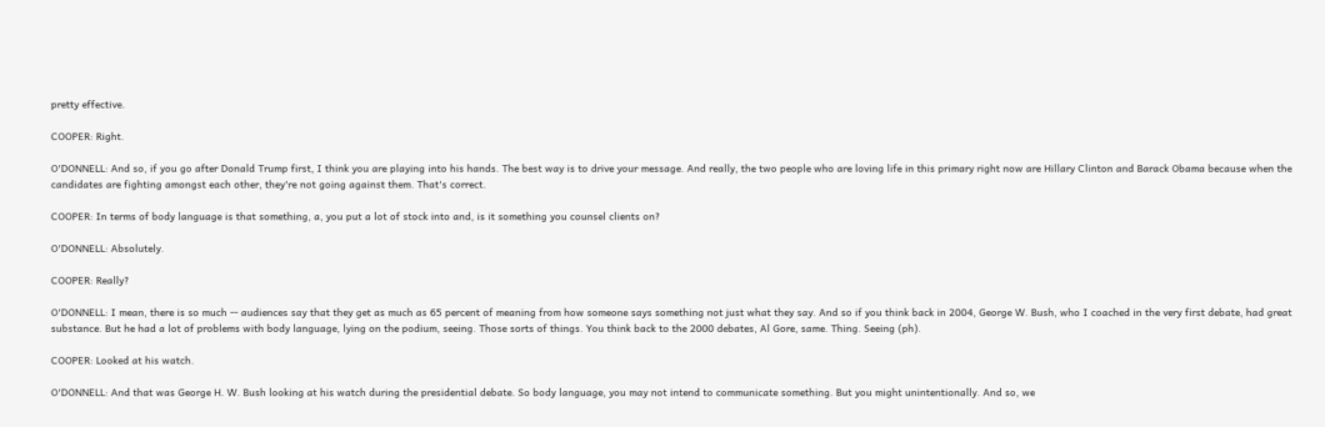pretty effective.

COOPER: Right.

O'DONNELL: And so, if you go after Donald Trump first, I think you are playing into his hands. The best way is to drive your message. And really, the two people who are loving life in this primary right now are Hillary Clinton and Barack Obama because when the candidates are fighting amongst each other, they're not going against them. That's correct.

COOPER: In terms of body language is that something, a, you put a lot of stock into and, is it something you counsel clients on?

O'DONNELL: Absolutely.

COOPER: Really?

O'DONNELL: I mean, there is so much -- audiences say that they get as much as 65 percent of meaning from how someone says something not just what they say. And so if you think back in 2004, George W. Bush, who I coached in the very first debate, had great substance. But he had a lot of problems with body language, lying on the podium, seeing. Those sorts of things. You think back to the 2000 debates, Al Gore, same. Thing. Seeing (ph).

COOPER: Looked at his watch.

O'DONNELL: And that was George H. W. Bush looking at his watch during the presidential debate. So body language, you may not intend to communicate something. But you might unintentionally. And so, we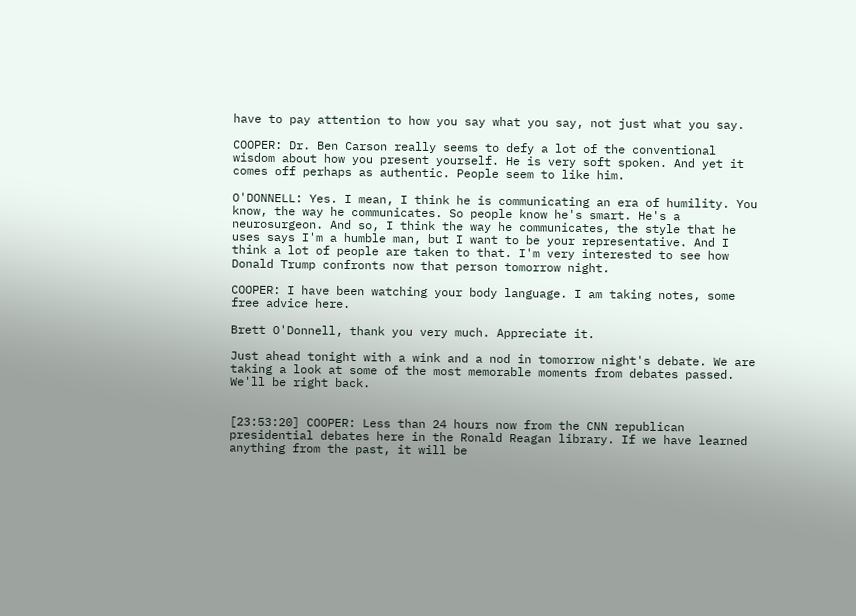have to pay attention to how you say what you say, not just what you say.

COOPER: Dr. Ben Carson really seems to defy a lot of the conventional wisdom about how you present yourself. He is very soft spoken. And yet it comes off perhaps as authentic. People seem to like him.

O'DONNELL: Yes. I mean, I think he is communicating an era of humility. You know, the way he communicates. So people know he's smart. He's a neurosurgeon. And so, I think the way he communicates, the style that he uses says I'm a humble man, but I want to be your representative. And I think a lot of people are taken to that. I'm very interested to see how Donald Trump confronts now that person tomorrow night.

COOPER: I have been watching your body language. I am taking notes, some free advice here.

Brett O'Donnell, thank you very much. Appreciate it.

Just ahead tonight with a wink and a nod in tomorrow night's debate. We are taking a look at some of the most memorable moments from debates passed. We'll be right back.


[23:53:20] COOPER: Less than 24 hours now from the CNN republican presidential debates here in the Ronald Reagan library. If we have learned anything from the past, it will be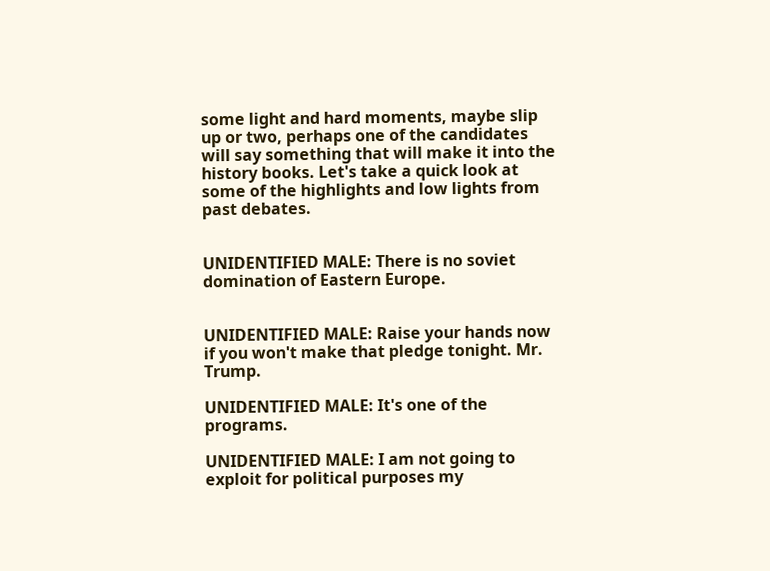some light and hard moments, maybe slip up or two, perhaps one of the candidates will say something that will make it into the history books. Let's take a quick look at some of the highlights and low lights from past debates.


UNIDENTIFIED MALE: There is no soviet domination of Eastern Europe.


UNIDENTIFIED MALE: Raise your hands now if you won't make that pledge tonight. Mr. Trump.

UNIDENTIFIED MALE: It's one of the programs.

UNIDENTIFIED MALE: I am not going to exploit for political purposes my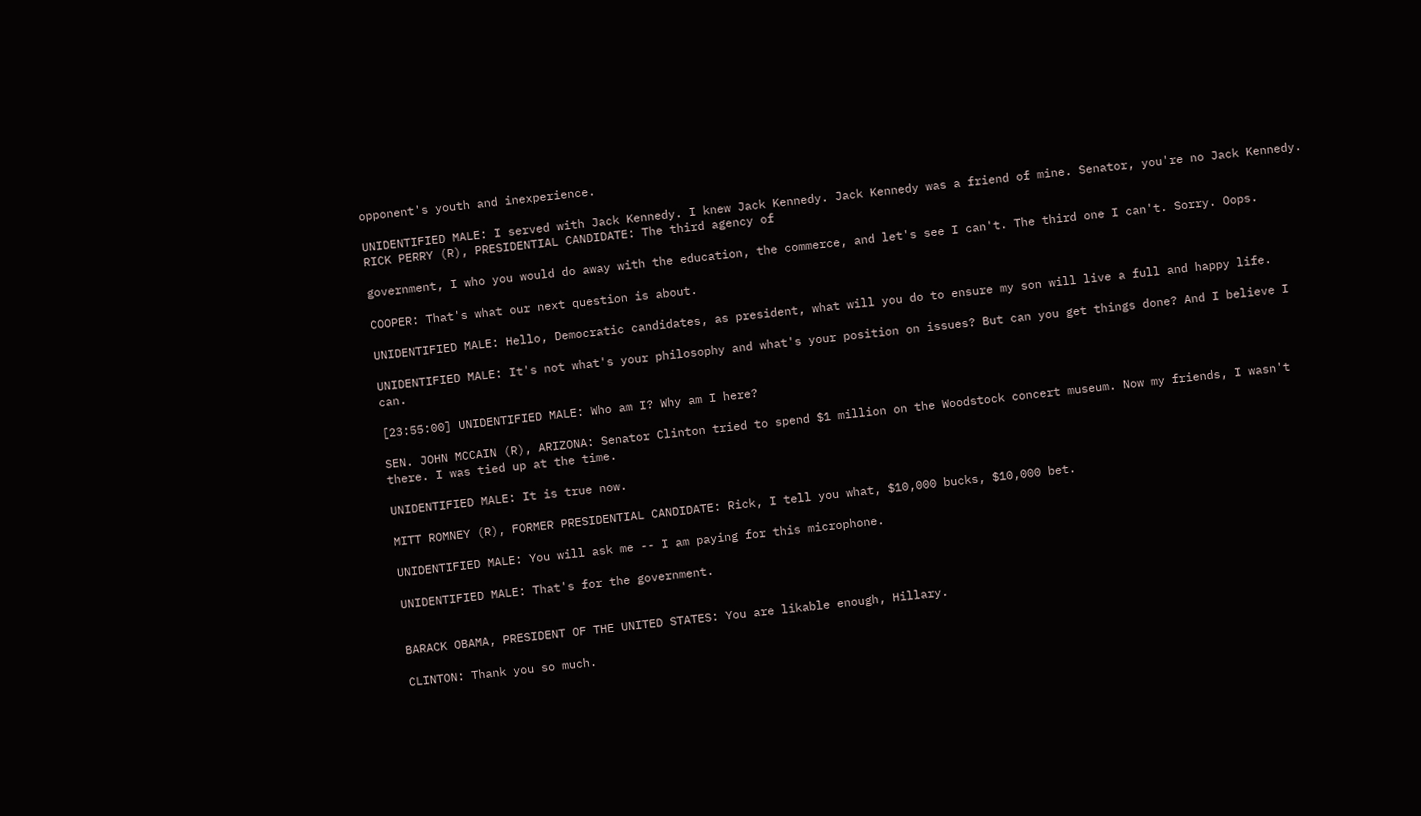opponent's youth and inexperience.

UNIDENTIFIED MALE: I served with Jack Kennedy. I knew Jack Kennedy. Jack Kennedy was a friend of mine. Senator, you're no Jack Kennedy. RICK PERRY (R), PRESIDENTIAL CANDIDATE: The third agency of

government, I who you would do away with the education, the commerce, and let's see I can't. The third one I can't. Sorry. Oops.

COOPER: That's what our next question is about.

UNIDENTIFIED MALE: Hello, Democratic candidates, as president, what will you do to ensure my son will live a full and happy life.

UNIDENTIFIED MALE: It's not what's your philosophy and what's your position on issues? But can you get things done? And I believe I can.

[23:55:00] UNIDENTIFIED MALE: Who am I? Why am I here?

SEN. JOHN MCCAIN (R), ARIZONA: Senator Clinton tried to spend $1 million on the Woodstock concert museum. Now my friends, I wasn't there. I was tied up at the time.

UNIDENTIFIED MALE: It is true now.

MITT ROMNEY (R), FORMER PRESIDENTIAL CANDIDATE: Rick, I tell you what, $10,000 bucks, $10,000 bet.

UNIDENTIFIED MALE: You will ask me -- I am paying for this microphone.

UNIDENTIFIED MALE: That's for the government.


BARACK OBAMA, PRESIDENT OF THE UNITED STATES: You are likable enough, Hillary.

CLINTON: Thank you so much.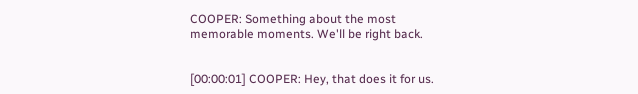COOPER: Something about the most memorable moments. We'll be right back.


[00:00:01] COOPER: Hey, that does it for us.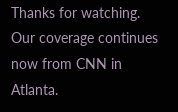Thanks for watching. Our coverage continues now from CNN in Atlanta.